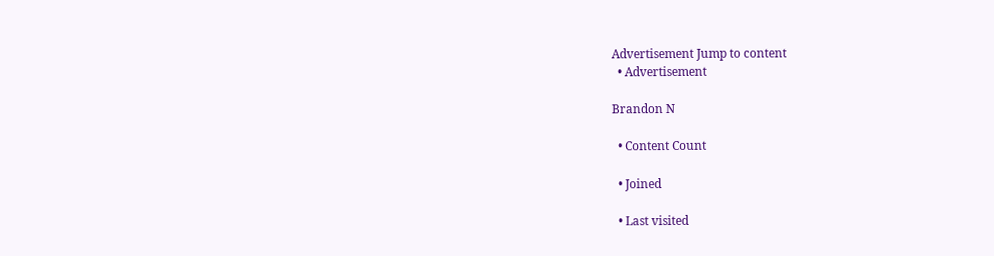Advertisement Jump to content
  • Advertisement

Brandon N

  • Content Count

  • Joined

  • Last visited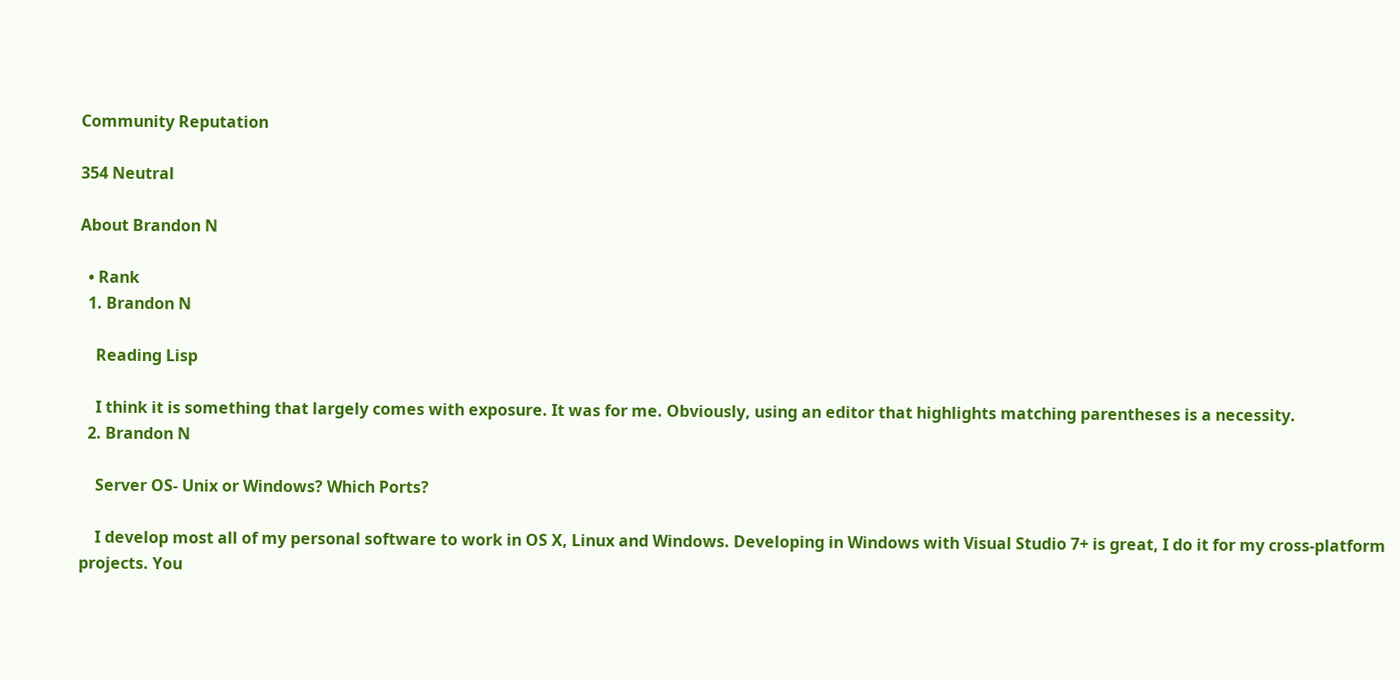Community Reputation

354 Neutral

About Brandon N

  • Rank
  1. Brandon N

    Reading Lisp

    I think it is something that largely comes with exposure. It was for me. Obviously, using an editor that highlights matching parentheses is a necessity.
  2. Brandon N

    Server OS- Unix or Windows? Which Ports?

    I develop most all of my personal software to work in OS X, Linux and Windows. Developing in Windows with Visual Studio 7+ is great, I do it for my cross-platform projects. You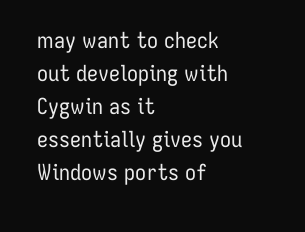may want to check out developing with Cygwin as it essentially gives you Windows ports of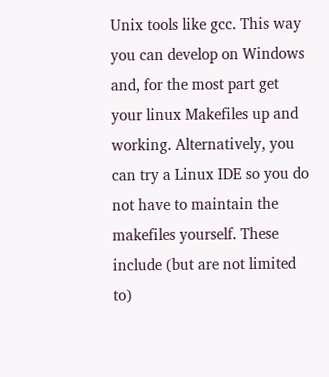Unix tools like gcc. This way you can develop on Windows and, for the most part get your linux Makefiles up and working. Alternatively, you can try a Linux IDE so you do not have to maintain the makefiles yourself. These include (but are not limited to)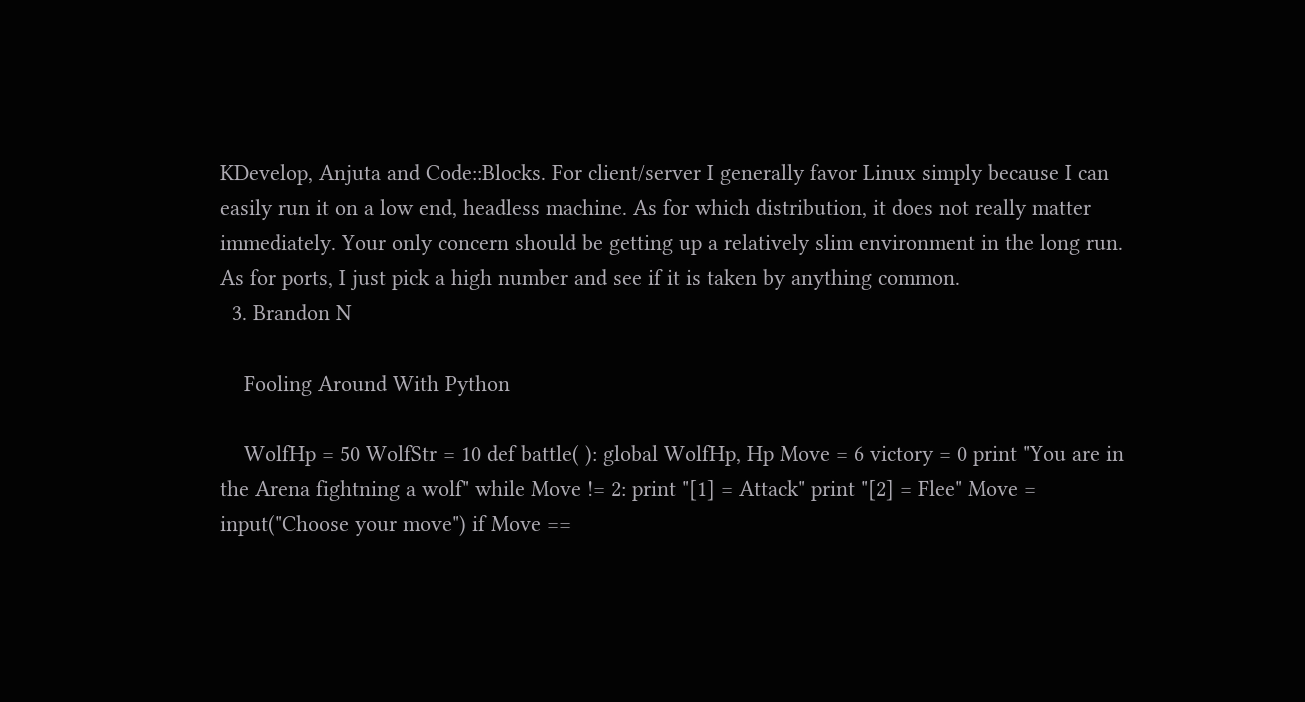KDevelop, Anjuta and Code::Blocks. For client/server I generally favor Linux simply because I can easily run it on a low end, headless machine. As for which distribution, it does not really matter immediately. Your only concern should be getting up a relatively slim environment in the long run. As for ports, I just pick a high number and see if it is taken by anything common.
  3. Brandon N

    Fooling Around With Python

    WolfHp = 50 WolfStr = 10 def battle( ): global WolfHp, Hp Move = 6 victory = 0 print "You are in the Arena fightning a wolf" while Move != 2: print "[1] = Attack" print "[2] = Flee" Move = input("Choose your move") if Move ==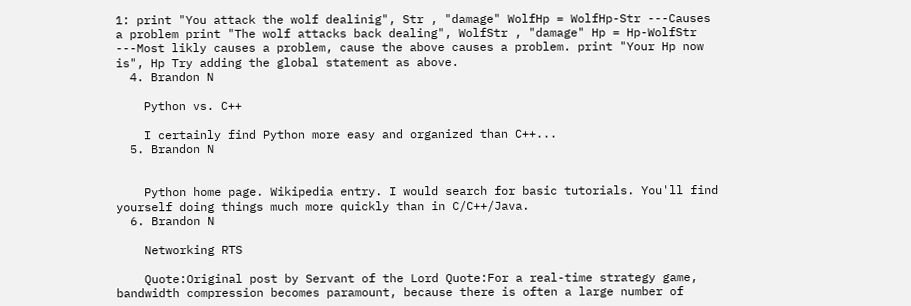1: print "You attack the wolf dealinig", Str , "damage" WolfHp = WolfHp-Str ---Causes a problem print "The wolf attacks back dealing", WolfStr , "damage" Hp = Hp-WolfStr ---Most likly causes a problem, cause the above causes a problem. print "Your Hp now is", Hp Try adding the global statement as above.
  4. Brandon N

    Python vs. C++

    I certainly find Python more easy and organized than C++...
  5. Brandon N


    Python home page. Wikipedia entry. I would search for basic tutorials. You'll find yourself doing things much more quickly than in C/C++/Java.
  6. Brandon N

    Networking RTS

    Quote:Original post by Servant of the Lord Quote:For a real-time strategy game, bandwidth compression becomes paramount, because there is often a large number of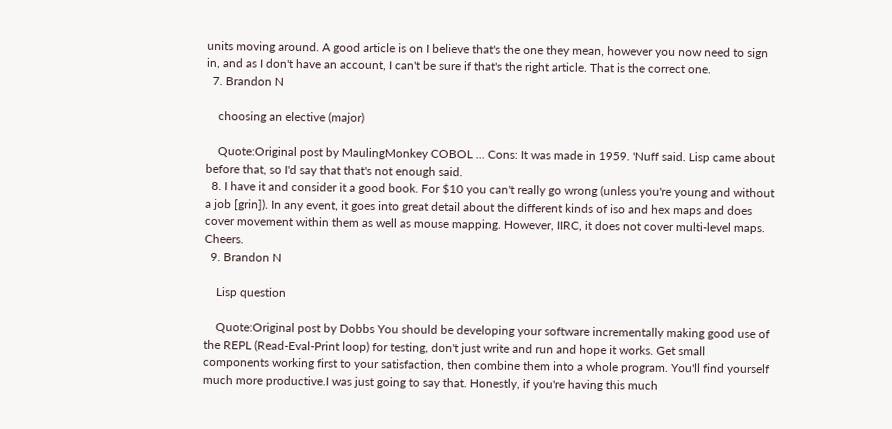units moving around. A good article is on I believe that's the one they mean, however you now need to sign in, and as I don't have an account, I can't be sure if that's the right article. That is the correct one.
  7. Brandon N

    choosing an elective (major)

    Quote:Original post by MaulingMonkey COBOL ... Cons: It was made in 1959. 'Nuff said. Lisp came about before that, so I'd say that that's not enough said.
  8. I have it and consider it a good book. For $10 you can't really go wrong (unless you're young and without a job [grin]). In any event, it goes into great detail about the different kinds of iso and hex maps and does cover movement within them as well as mouse mapping. However, IIRC, it does not cover multi-level maps. Cheers.
  9. Brandon N

    Lisp question

    Quote:Original post by Dobbs You should be developing your software incrementally making good use of the REPL (Read-Eval-Print loop) for testing, don't just write and run and hope it works. Get small components working first to your satisfaction, then combine them into a whole program. You'll find yourself much more productive.I was just going to say that. Honestly, if you're having this much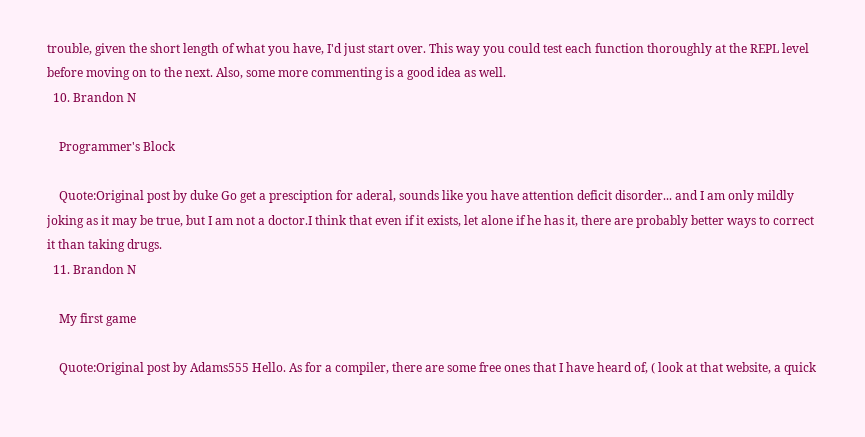trouble, given the short length of what you have, I'd just start over. This way you could test each function thoroughly at the REPL level before moving on to the next. Also, some more commenting is a good idea as well.
  10. Brandon N

    Programmer's Block

    Quote:Original post by duke Go get a presciption for aderal, sounds like you have attention deficit disorder... and I am only mildly joking as it may be true, but I am not a doctor.I think that even if it exists, let alone if he has it, there are probably better ways to correct it than taking drugs.
  11. Brandon N

    My first game

    Quote:Original post by Adams555 Hello. As for a compiler, there are some free ones that I have heard of, ( look at that website, a quick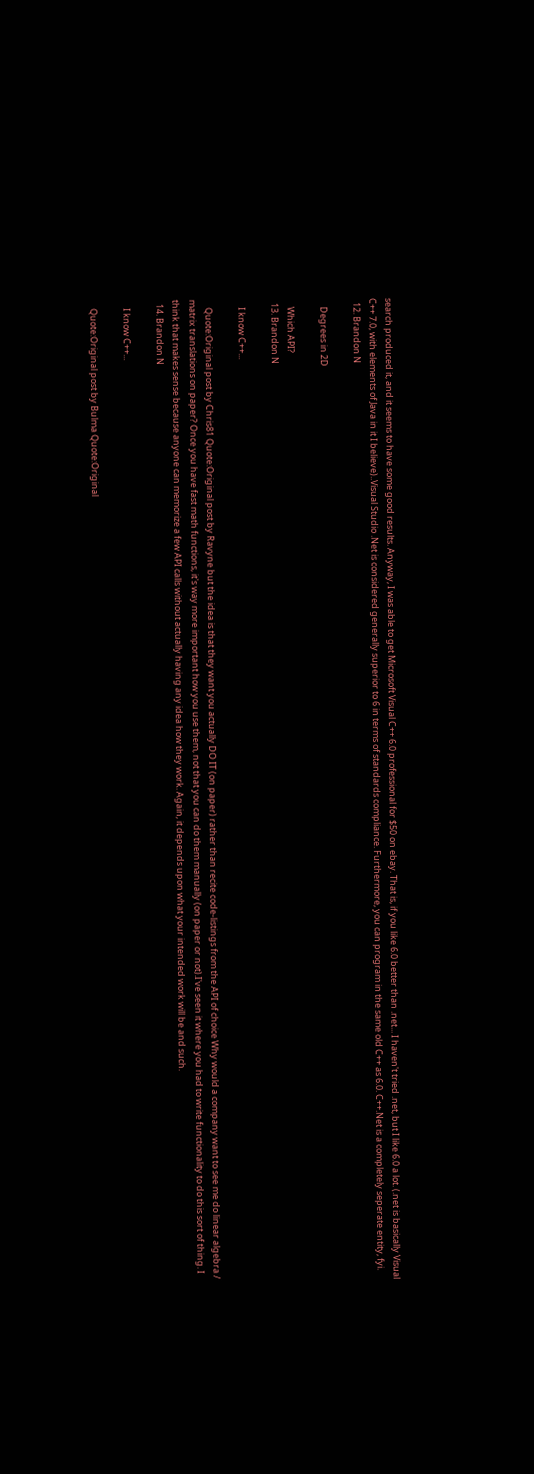search produced it, and it seems to have some good results. Anyway, I was able to get Microsoft Visual C++ 6.0 professional for $50 on ebay. That is, if you like 6.0 better than .net... I haven't tried .net, but I like 6.0 a lot. (.net is basically Visual C++ 7.0, with elements of Java in it I believe)..Visual Studio .Net is considered generally superior to 6 in terms of standards compliance. Furthermore, you can program in the same old C++ as 6.0. C++.Net is a completely seperate entity, fyi.
  12. Brandon N

    Degrees in 2D

    Which API?
  13. Brandon N

    I know C++...

    Quote:Original post by Chris81 Quote:Original post by Ravyne but the idea is that they want you actually DO IT (on paper) rather than recite code-listings from the API of choice Why would a company want to see me do linear algebra / matrix translations on paper? Once you have fast math functions, it's way more important how you use them, not that you can do them manually (on paper or not).I've seen it where you had to write functionality to do this sort of thing. I think that makes sense because anyone can memorize a few API calls without actually having any idea how they work. Again, it depends upon what your intended work will be and such.
  14. Brandon N

    I know C++...

    Quote:Original post by Bulma Quote:Original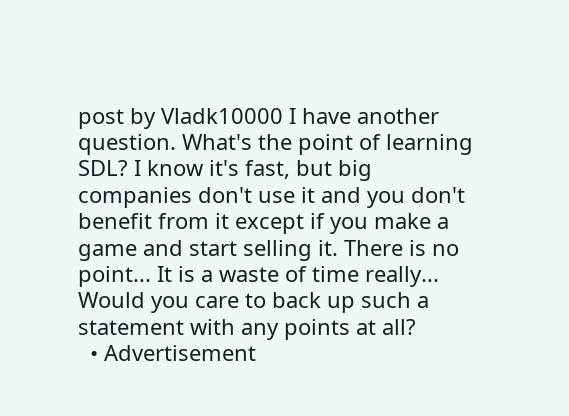post by Vladk10000 I have another question. What's the point of learning SDL? I know it's fast, but big companies don't use it and you don't benefit from it except if you make a game and start selling it. There is no point... It is a waste of time really... Would you care to back up such a statement with any points at all?
  • Advertisement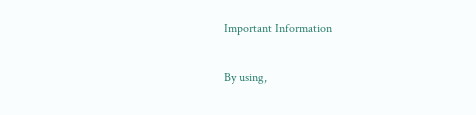Important Information

By using,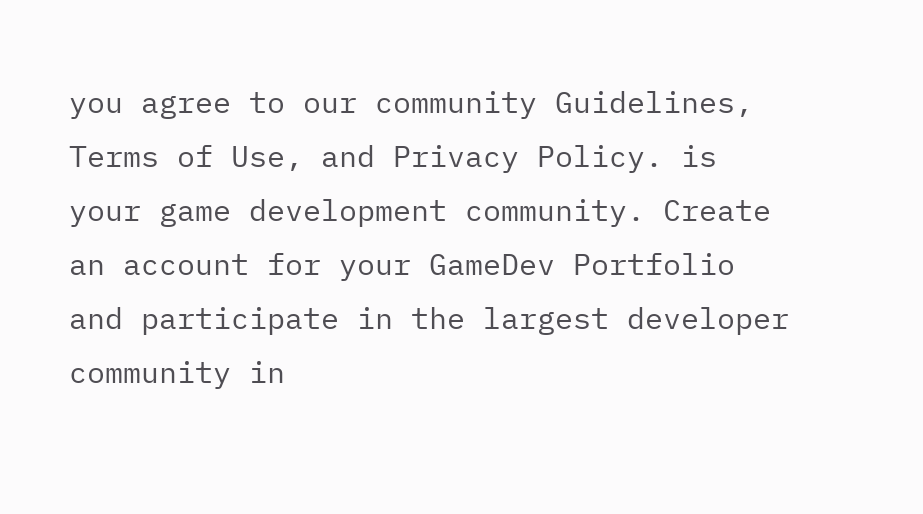you agree to our community Guidelines, Terms of Use, and Privacy Policy. is your game development community. Create an account for your GameDev Portfolio and participate in the largest developer community in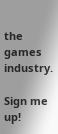the games industry.

Sign me up!